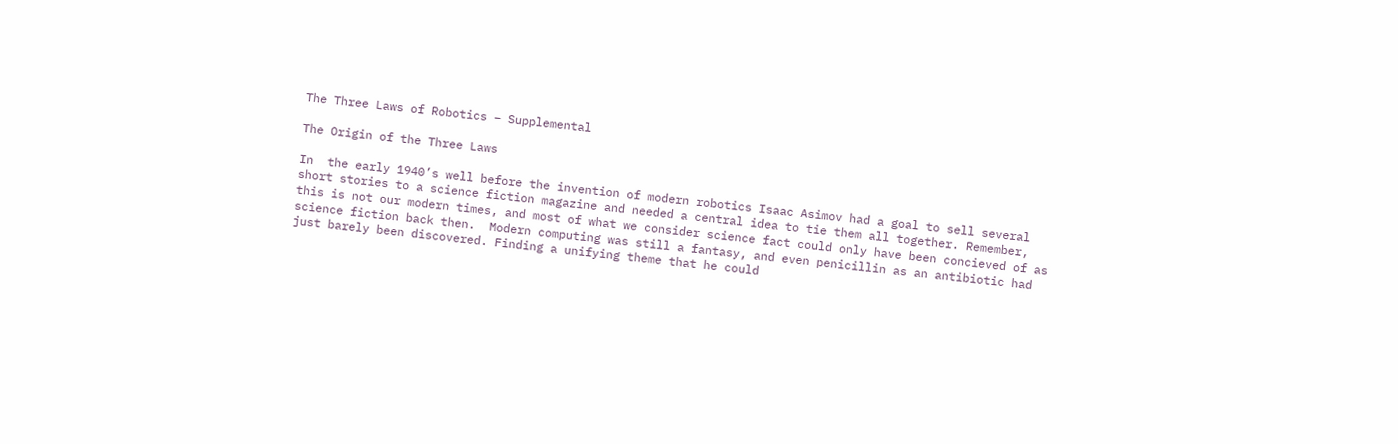The Three Laws of Robotics – Supplemental

The Origin of the Three Laws

In  the early 1940’s well before the invention of modern robotics Isaac Asimov had a goal to sell several short stories to a science fiction magazine and needed a central idea to tie them all together. Remember, this is not our modern times, and most of what we consider science fact could only have been concieved of as science fiction back then.  Modern computing was still a fantasy, and even penicillin as an antibiotic had just barely been discovered. Finding a unifying theme that he could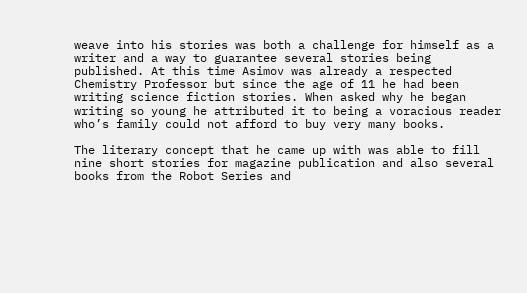weave into his stories was both a challenge for himself as a writer and a way to guarantee several stories being published. At this time Asimov was already a respected Chemistry Professor but since the age of 11 he had been writing science fiction stories. When asked why he began writing so young he attributed it to being a voracious reader who’s family could not afford to buy very many books.

The literary concept that he came up with was able to fill nine short stories for magazine publication and also several books from the Robot Series and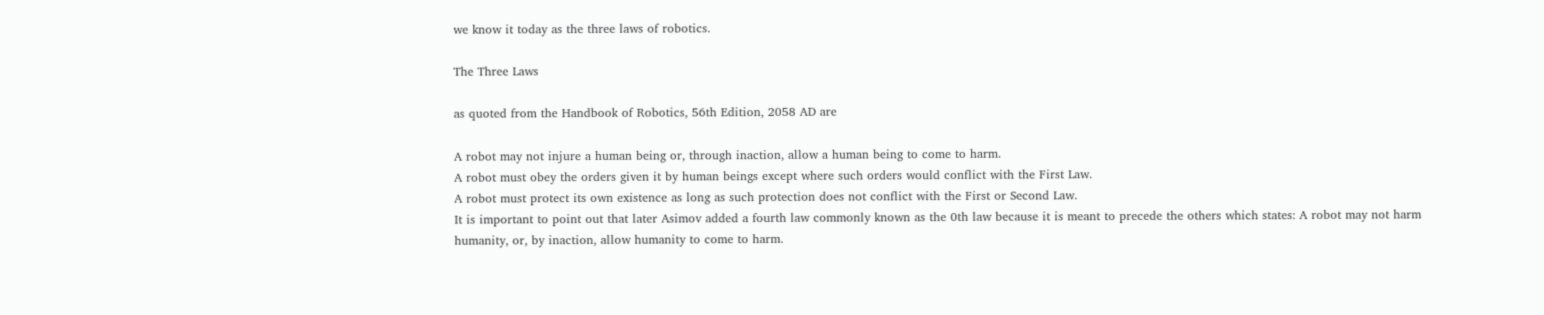we know it today as the three laws of robotics.

The Three Laws

as quoted from the Handbook of Robotics, 56th Edition, 2058 AD are

A robot may not injure a human being or, through inaction, allow a human being to come to harm.
A robot must obey the orders given it by human beings except where such orders would conflict with the First Law.
A robot must protect its own existence as long as such protection does not conflict with the First or Second Law.
It is important to point out that later Asimov added a fourth law commonly known as the 0th law because it is meant to precede the others which states: A robot may not harm humanity, or, by inaction, allow humanity to come to harm.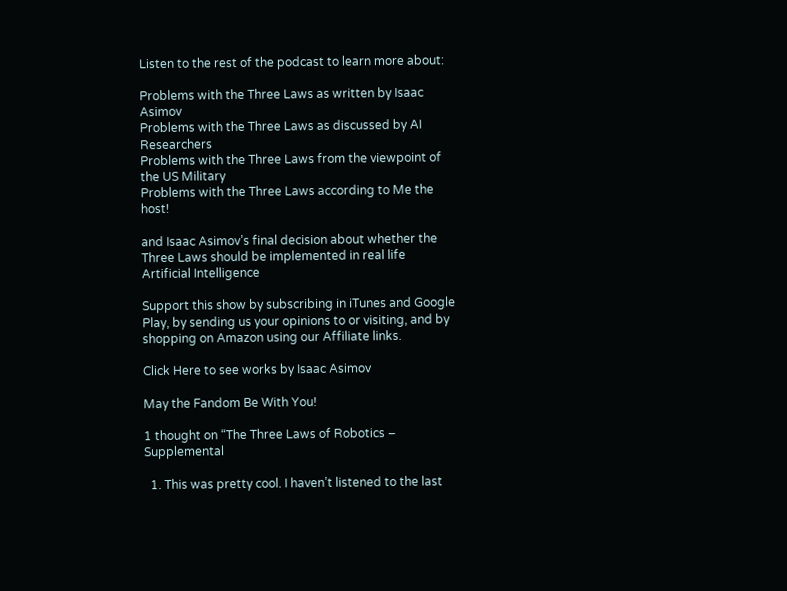Listen to the rest of the podcast to learn more about:

Problems with the Three Laws as written by Isaac Asimov
Problems with the Three Laws as discussed by AI Researchers
Problems with the Three Laws from the viewpoint of the US Military
Problems with the Three Laws according to Me the host!

and Isaac Asimov’s final decision about whether the Three Laws should be implemented in real life Artificial Intelligence

Support this show by subscribing in iTunes and Google Play, by sending us your opinions to or visiting, and by shopping on Amazon using our Affiliate links.

Click Here to see works by Isaac Asimov

May the Fandom Be With You!

1 thought on “The Three Laws of Robotics – Supplemental

  1. This was pretty cool. I haven’t listened to the last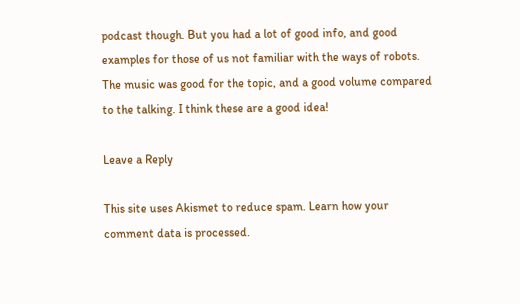podcast though. But you had a lot of good info, and good examples for those of us not familiar with the ways of robots. The music was good for the topic, and a good volume compared to the talking. I think these are a good idea!

Leave a Reply

This site uses Akismet to reduce spam. Learn how your comment data is processed.